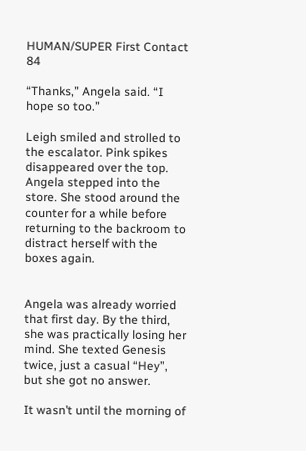HUMAN/SUPER First Contact 84

“Thanks,” Angela said. “I hope so too.”

Leigh smiled and strolled to the escalator. Pink spikes disappeared over the top. Angela stepped into the store. She stood around the counter for a while before returning to the backroom to distract herself with the boxes again.


Angela was already worried that first day. By the third, she was practically losing her mind. She texted Genesis twice, just a casual “Hey”, but she got no answer.

It wasn’t until the morning of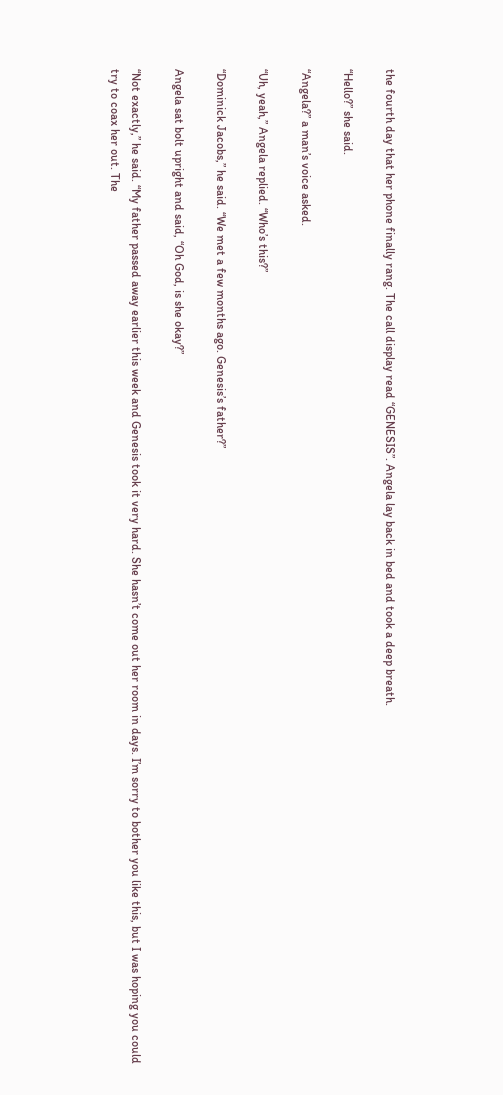the fourth day that her phone finally rang. The call display read “GENESIS”. Angela lay back in bed and took a deep breath.

“Hello?” she said.

“Angela?” a man’s voice asked.

“Uh, yeah,” Angela replied. “Who’s this?”

“Dominick Jacobs,” he said. “We met a few months ago. Genesis’s father?”

Angela sat bolt upright and said, “Oh God, is she okay?”

“Not exactly,” he said. “My father passed away earlier this week and Genesis took it very hard. She hasn’t come out her room in days. I’m sorry to bother you like this, but I was hoping you could try to coax her out. The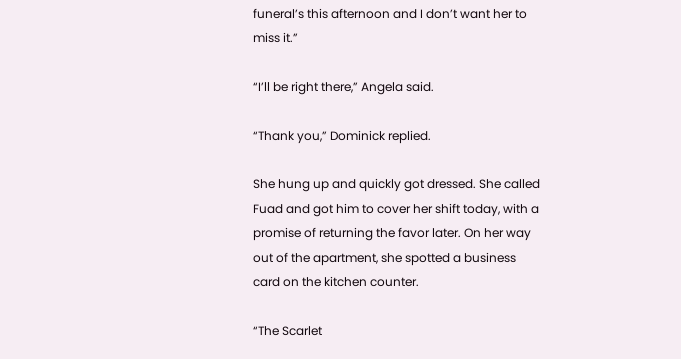funeral’s this afternoon and I don’t want her to miss it.”

“I’ll be right there,” Angela said.

“Thank you,” Dominick replied.

She hung up and quickly got dressed. She called Fuad and got him to cover her shift today, with a promise of returning the favor later. On her way out of the apartment, she spotted a business card on the kitchen counter.

“The Scarlet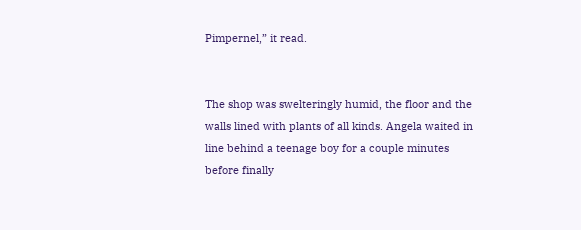Pimpernel,” it read.


The shop was swelteringly humid, the floor and the walls lined with plants of all kinds. Angela waited in line behind a teenage boy for a couple minutes before finally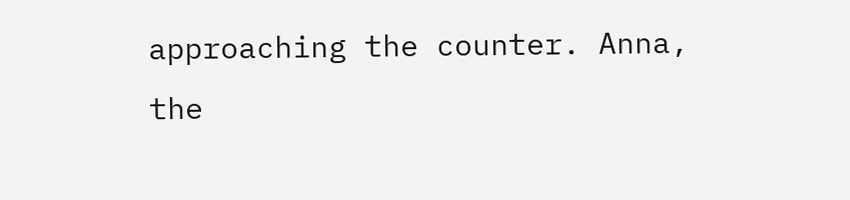approaching the counter. Anna, the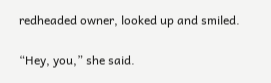redheaded owner, looked up and smiled.

“Hey, you,” she said.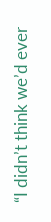“I didn’t think we’d ever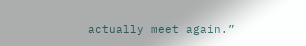actually meet again.”